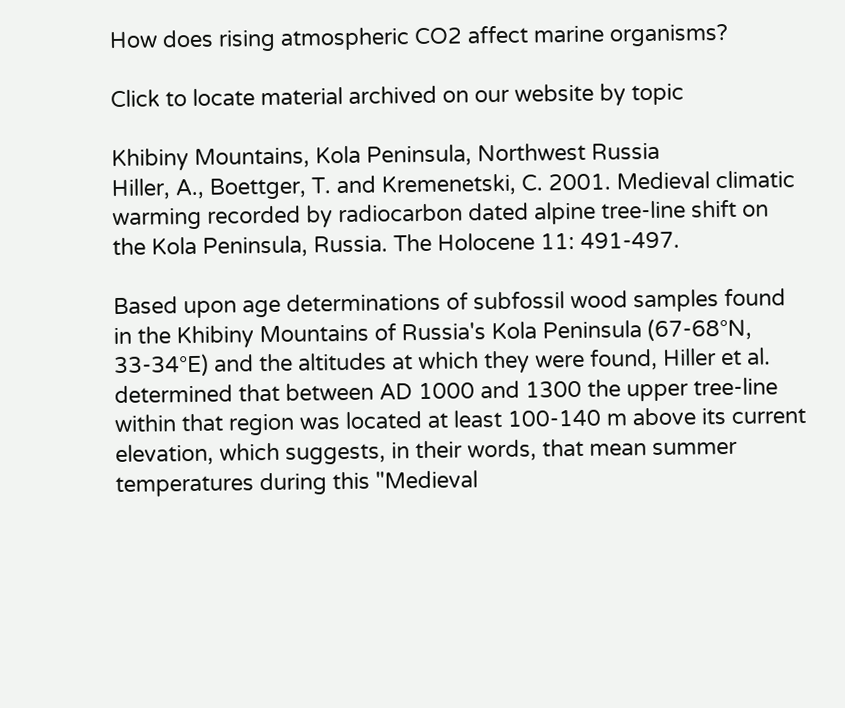How does rising atmospheric CO2 affect marine organisms?

Click to locate material archived on our website by topic

Khibiny Mountains, Kola Peninsula, Northwest Russia
Hiller, A., Boettger, T. and Kremenetski, C. 2001. Medieval climatic warming recorded by radiocarbon dated alpine tree-line shift on the Kola Peninsula, Russia. The Holocene 11: 491-497.

Based upon age determinations of subfossil wood samples found in the Khibiny Mountains of Russia's Kola Peninsula (67-68°N, 33-34°E) and the altitudes at which they were found, Hiller et al. determined that between AD 1000 and 1300 the upper tree-line within that region was located at least 100-140 m above its current elevation, which suggests, in their words, that mean summer temperatures during this "Medieval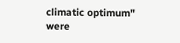climatic optimum" were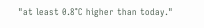"at least 0.8°C higher than today."